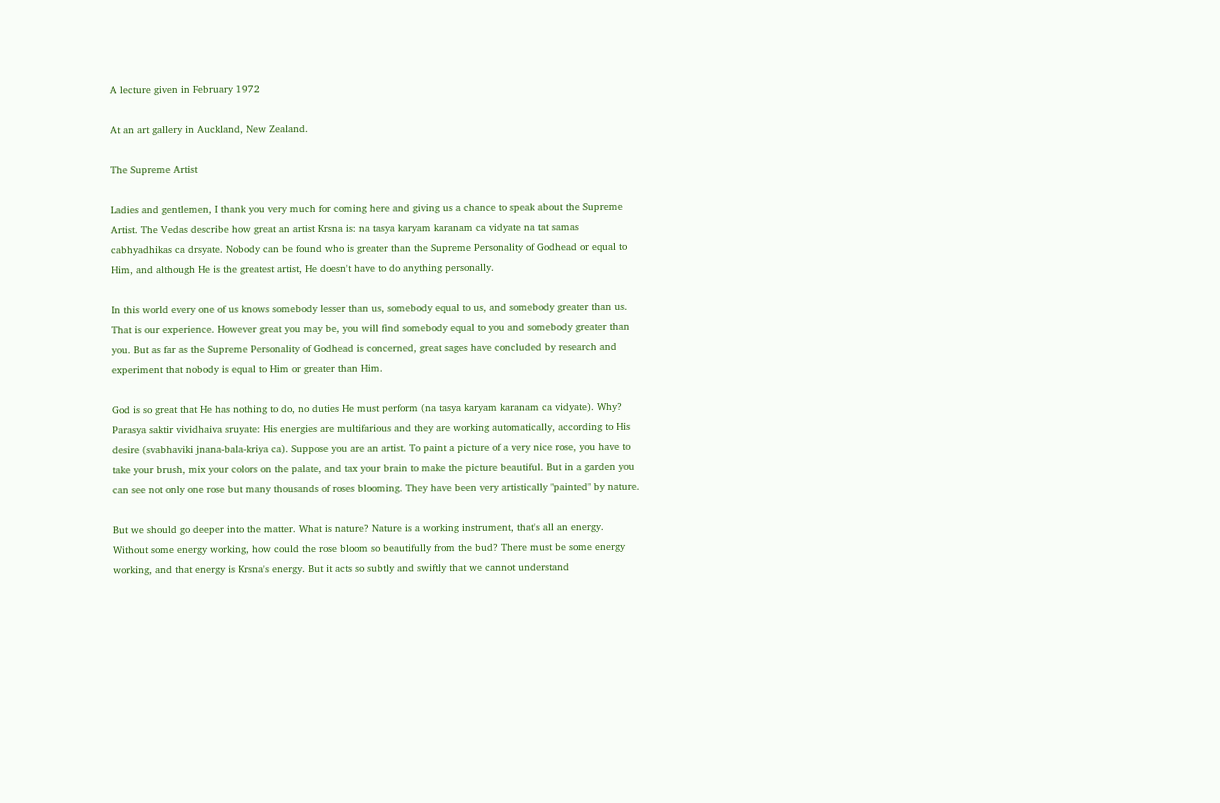A lecture given in February 1972

At an art gallery in Auckland, New Zealand.

The Supreme Artist

Ladies and gentlemen, I thank you very much for coming here and giving us a chance to speak about the Supreme Artist. The Vedas describe how great an artist Krsna is: na tasya karyam karanam ca vidyate na tat samas cabhyadhikas ca drsyate. Nobody can be found who is greater than the Supreme Personality of Godhead or equal to Him, and although He is the greatest artist, He doesn't have to do anything personally.

In this world every one of us knows somebody lesser than us, somebody equal to us, and somebody greater than us. That is our experience. However great you may be, you will find somebody equal to you and somebody greater than you. But as far as the Supreme Personality of Godhead is concerned, great sages have concluded by research and experiment that nobody is equal to Him or greater than Him.

God is so great that He has nothing to do, no duties He must perform (na tasya karyam karanam ca vidyate). Why? Parasya saktir vividhaiva sruyate: His energies are multifarious and they are working automatically, according to His desire (svabhaviki jnana-bala-kriya ca). Suppose you are an artist. To paint a picture of a very nice rose, you have to take your brush, mix your colors on the palate, and tax your brain to make the picture beautiful. But in a garden you can see not only one rose but many thousands of roses blooming. They have been very artistically "painted" by nature.

But we should go deeper into the matter. What is nature? Nature is a working instrument, that's all an energy. Without some energy working, how could the rose bloom so beautifully from the bud? There must be some energy working, and that energy is Krsna's energy. But it acts so subtly and swiftly that we cannot understand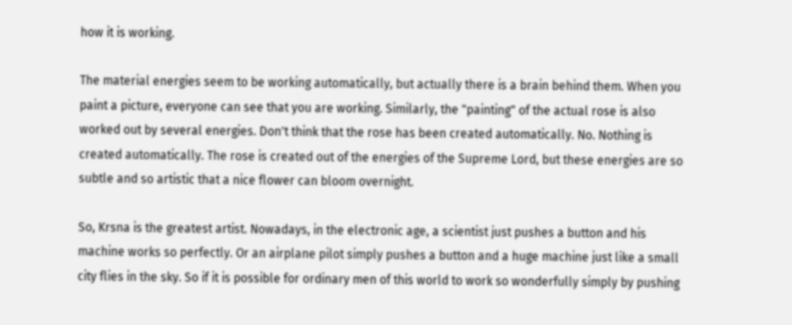how it is working.

The material energies seem to be working automatically, but actually there is a brain behind them. When you paint a picture, everyone can see that you are working. Similarly, the "painting" of the actual rose is also worked out by several energies. Don't think that the rose has been created automatically. No. Nothing is created automatically. The rose is created out of the energies of the Supreme Lord, but these energies are so subtle and so artistic that a nice flower can bloom overnight.

So, Krsna is the greatest artist. Nowadays, in the electronic age, a scientist just pushes a button and his machine works so perfectly. Or an airplane pilot simply pushes a button and a huge machine just like a small city flies in the sky. So if it is possible for ordinary men of this world to work so wonderfully simply by pushing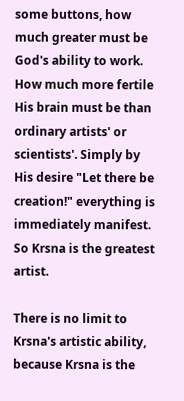some buttons, how much greater must be God's ability to work. How much more fertile His brain must be than ordinary artists' or scientists'. Simply by His desire "Let there be creation!" everything is immediately manifest. So Krsna is the greatest artist.

There is no limit to Krsna's artistic ability, because Krsna is the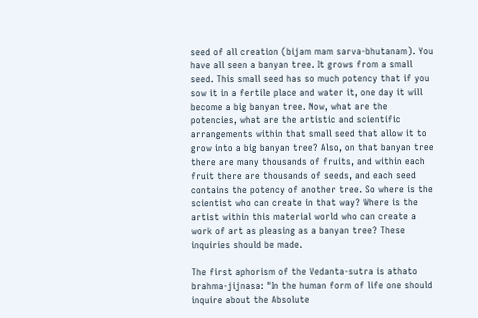seed of all creation (bijam mam sarva-bhutanam). You have all seen a banyan tree. It grows from a small seed. This small seed has so much potency that if you sow it in a fertile place and water it, one day it will become a big banyan tree. Now, what are the potencies, what are the artistic and scientific arrangements within that small seed that allow it to grow into a big banyan tree? Also, on that banyan tree there are many thousands of fruits, and within each fruit there are thousands of seeds, and each seed contains the potency of another tree. So where is the scientist who can create in that way? Where is the artist within this material world who can create a work of art as pleasing as a banyan tree? These inquiries should be made.

The first aphorism of the Vedanta-sutra is athato brahma-jijnasa: "In the human form of life one should inquire about the Absolute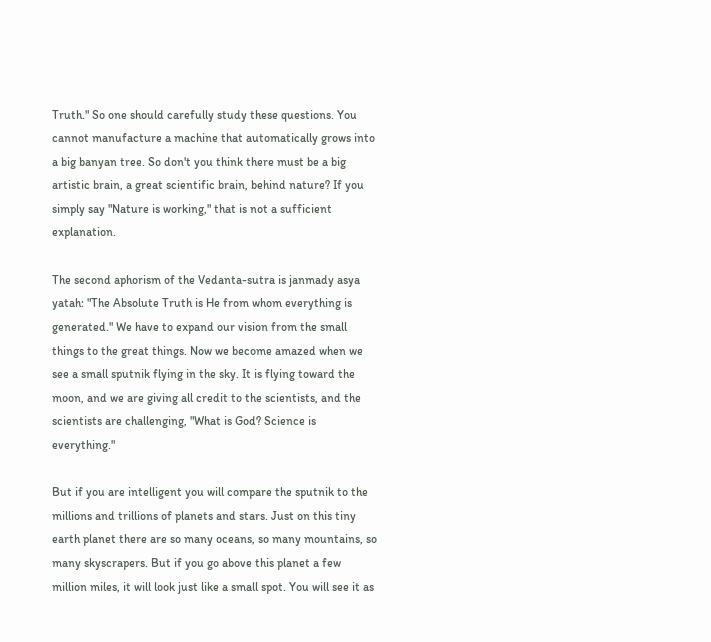Truth." So one should carefully study these questions. You cannot manufacture a machine that automatically grows into a big banyan tree. So don't you think there must be a big artistic brain, a great scientific brain, behind nature? If you simply say "Nature is working," that is not a sufficient explanation.

The second aphorism of the Vedanta-sutra is janmady asya yatah: "The Absolute Truth is He from whom everything is generated." We have to expand our vision from the small things to the great things. Now we become amazed when we see a small sputnik flying in the sky. It is flying toward the moon, and we are giving all credit to the scientists, and the scientists are challenging, "What is God? Science is everything."

But if you are intelligent you will compare the sputnik to the millions and trillions of planets and stars. Just on this tiny earth planet there are so many oceans, so many mountains, so many skyscrapers. But if you go above this planet a few million miles, it will look just like a small spot. You will see it as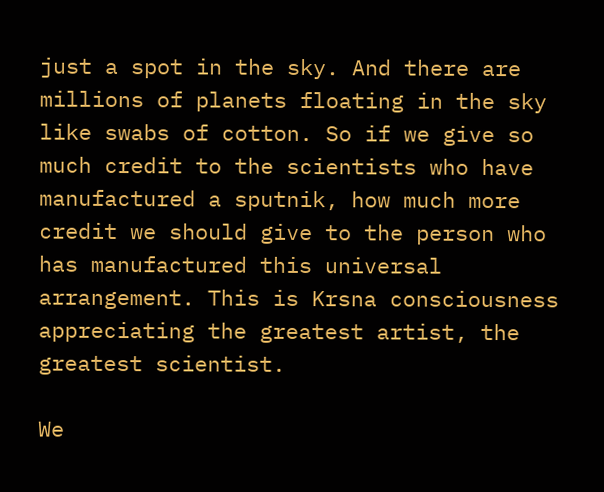just a spot in the sky. And there are millions of planets floating in the sky like swabs of cotton. So if we give so much credit to the scientists who have manufactured a sputnik, how much more credit we should give to the person who has manufactured this universal arrangement. This is Krsna consciousness appreciating the greatest artist, the greatest scientist.

We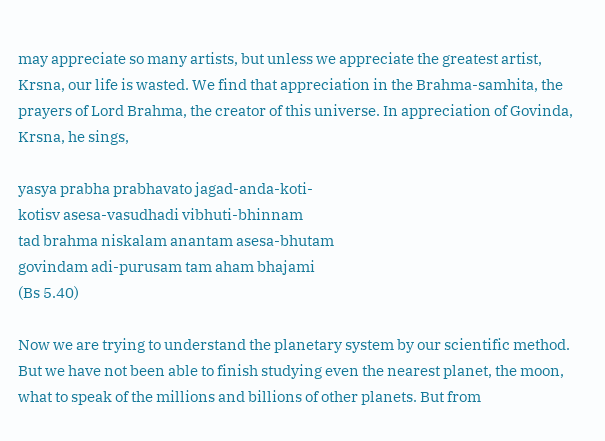may appreciate so many artists, but unless we appreciate the greatest artist, Krsna, our life is wasted. We find that appreciation in the Brahma-samhita, the prayers of Lord Brahma, the creator of this universe. In appreciation of Govinda, Krsna, he sings,

yasya prabha prabhavato jagad-anda-koti-
kotisv asesa-vasudhadi vibhuti-bhinnam
tad brahma niskalam anantam asesa-bhutam
govindam adi-purusam tam aham bhajami
(Bs 5.40)

Now we are trying to understand the planetary system by our scientific method. But we have not been able to finish studying even the nearest planet, the moon, what to speak of the millions and billions of other planets. But from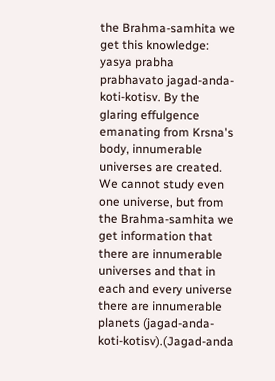the Brahma-samhita we get this knowledge: yasya prabha prabhavato jagad-anda-koti-kotisv. By the glaring effulgence emanating from Krsna's body, innumerable universes are created. We cannot study even one universe, but from the Brahma-samhita we get information that there are innumerable universes and that in each and every universe there are innumerable planets (jagad-anda-koti-kotisv).(Jagad-anda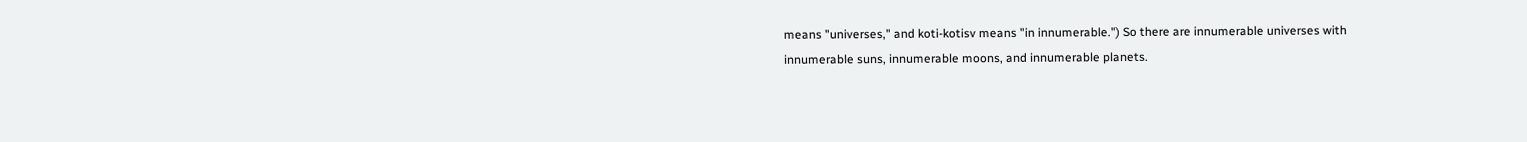means "universes," and koti-kotisv means "in innumerable.") So there are innumerable universes with innumerable suns, innumerable moons, and innumerable planets.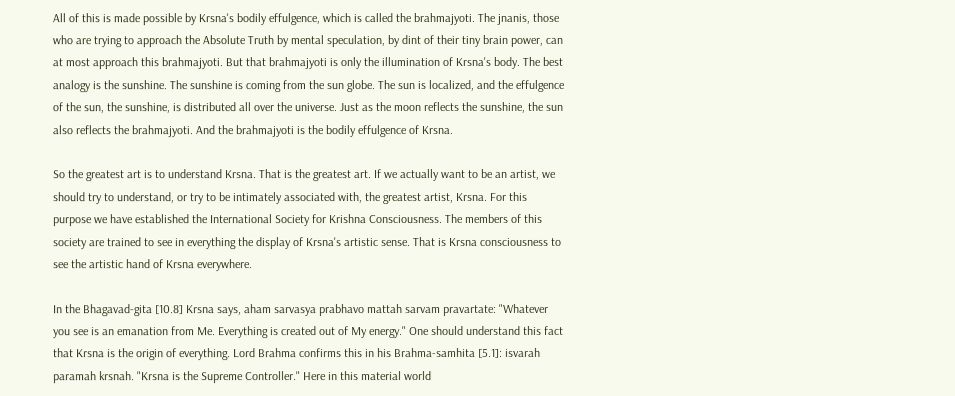All of this is made possible by Krsna's bodily effulgence, which is called the brahmajyoti. The jnanis, those who are trying to approach the Absolute Truth by mental speculation, by dint of their tiny brain power, can at most approach this brahmajyoti. But that brahmajyoti is only the illumination of Krsna's body. The best analogy is the sunshine. The sunshine is coming from the sun globe. The sun is localized, and the effulgence of the sun, the sunshine, is distributed all over the universe. Just as the moon reflects the sunshine, the sun also reflects the brahmajyoti. And the brahmajyoti is the bodily effulgence of Krsna.

So the greatest art is to understand Krsna. That is the greatest art. If we actually want to be an artist, we should try to understand, or try to be intimately associated with, the greatest artist, Krsna. For this purpose we have established the International Society for Krishna Consciousness. The members of this society are trained to see in everything the display of Krsna's artistic sense. That is Krsna consciousness to see the artistic hand of Krsna everywhere.

In the Bhagavad-gita [10.8] Krsna says, aham sarvasya prabhavo mattah sarvam pravartate: "Whatever you see is an emanation from Me. Everything is created out of My energy." One should understand this fact that Krsna is the origin of everything. Lord Brahma confirms this in his Brahma-samhita [5.1]: isvarah paramah krsnah. "Krsna is the Supreme Controller." Here in this material world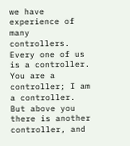we have experience of many controllers. Every one of us is a controller. You are a controller; I am a controller. But above you there is another controller, and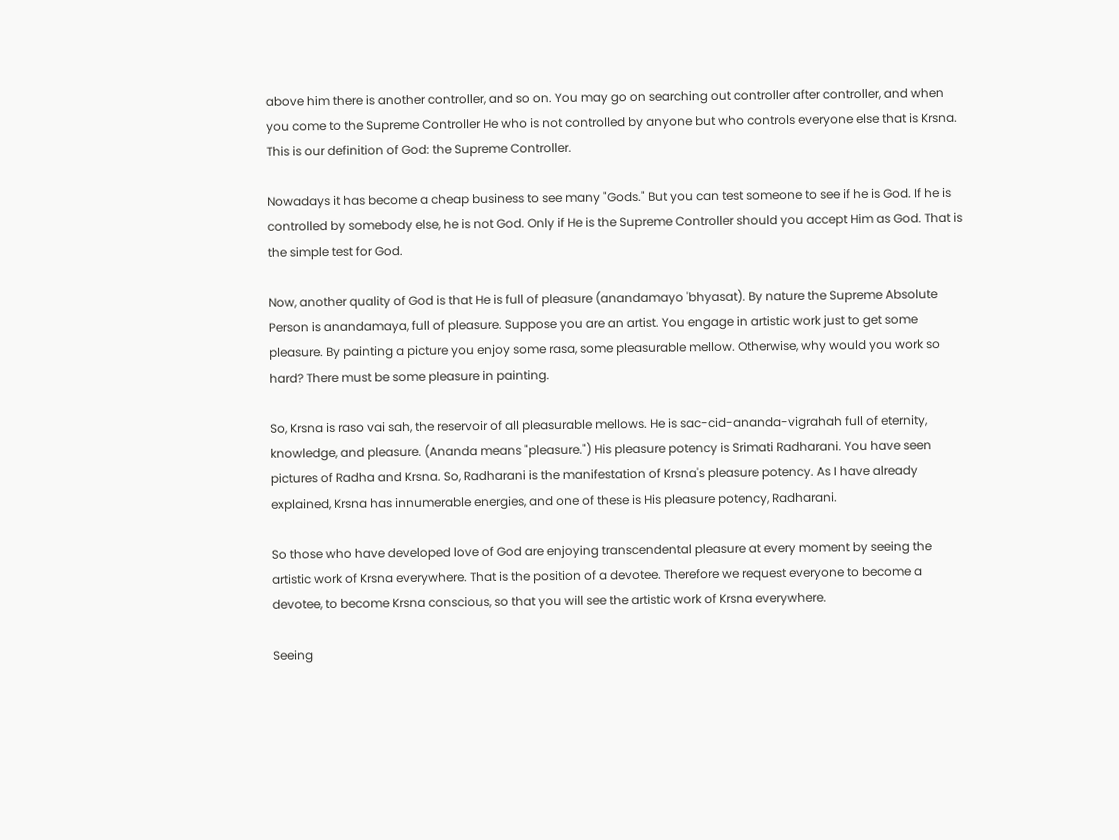above him there is another controller, and so on. You may go on searching out controller after controller, and when you come to the Supreme Controller He who is not controlled by anyone but who controls everyone else that is Krsna. This is our definition of God: the Supreme Controller.

Nowadays it has become a cheap business to see many "Gods." But you can test someone to see if he is God. If he is controlled by somebody else, he is not God. Only if He is the Supreme Controller should you accept Him as God. That is the simple test for God.

Now, another quality of God is that He is full of pleasure (anandamayo 'bhyasat). By nature the Supreme Absolute Person is anandamaya, full of pleasure. Suppose you are an artist. You engage in artistic work just to get some pleasure. By painting a picture you enjoy some rasa, some pleasurable mellow. Otherwise, why would you work so hard? There must be some pleasure in painting.

So, Krsna is raso vai sah, the reservoir of all pleasurable mellows. He is sac-cid-ananda-vigrahah full of eternity, knowledge, and pleasure. (Ananda means "pleasure.") His pleasure potency is Srimati Radharani. You have seen pictures of Radha and Krsna. So, Radharani is the manifestation of Krsna's pleasure potency. As I have already explained, Krsna has innumerable energies, and one of these is His pleasure potency, Radharani.

So those who have developed love of God are enjoying transcendental pleasure at every moment by seeing the artistic work of Krsna everywhere. That is the position of a devotee. Therefore we request everyone to become a devotee, to become Krsna conscious, so that you will see the artistic work of Krsna everywhere.

Seeing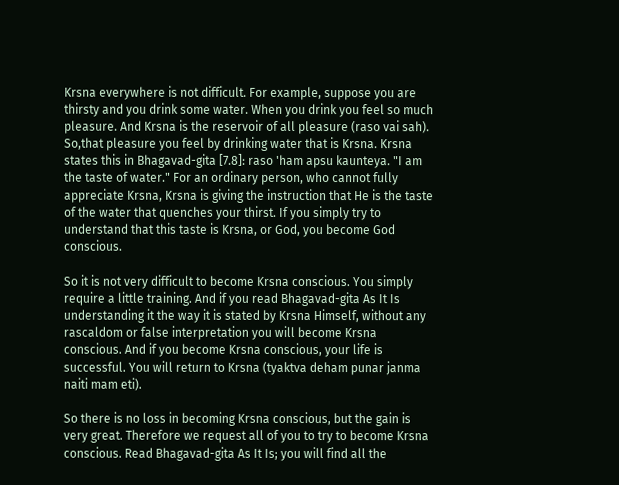Krsna everywhere is not difficult. For example, suppose you are thirsty and you drink some water. When you drink you feel so much pleasure. And Krsna is the reservoir of all pleasure (raso vai sah). So,that pleasure you feel by drinking water that is Krsna. Krsna states this in Bhagavad-gita [7.8]: raso 'ham apsu kaunteya. "I am the taste of water." For an ordinary person, who cannot fully appreciate Krsna, Krsna is giving the instruction that He is the taste of the water that quenches your thirst. If you simply try to understand that this taste is Krsna, or God, you become God conscious.

So it is not very difficult to become Krsna conscious. You simply require a little training. And if you read Bhagavad-gita As It Is understanding it the way it is stated by Krsna Himself, without any rascaldom or false interpretation you will become Krsna conscious. And if you become Krsna conscious, your life is successful. You will return to Krsna (tyaktva deham punar janma naiti mam eti).

So there is no loss in becoming Krsna conscious, but the gain is very great. Therefore we request all of you to try to become Krsna conscious. Read Bhagavad-gita As It Is; you will find all the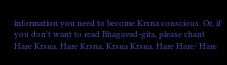information you need to become Krsna conscious. Or, if you don't want to read Bhagavad-gita, please chant Hare Krsna, Hare Krsna, Krsna Krsna, Hare Hare/ Hare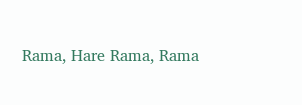Rama, Hare Rama, Rama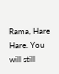Rama, Hare Hare. You will still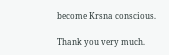become Krsna conscious.

Thank you very much.